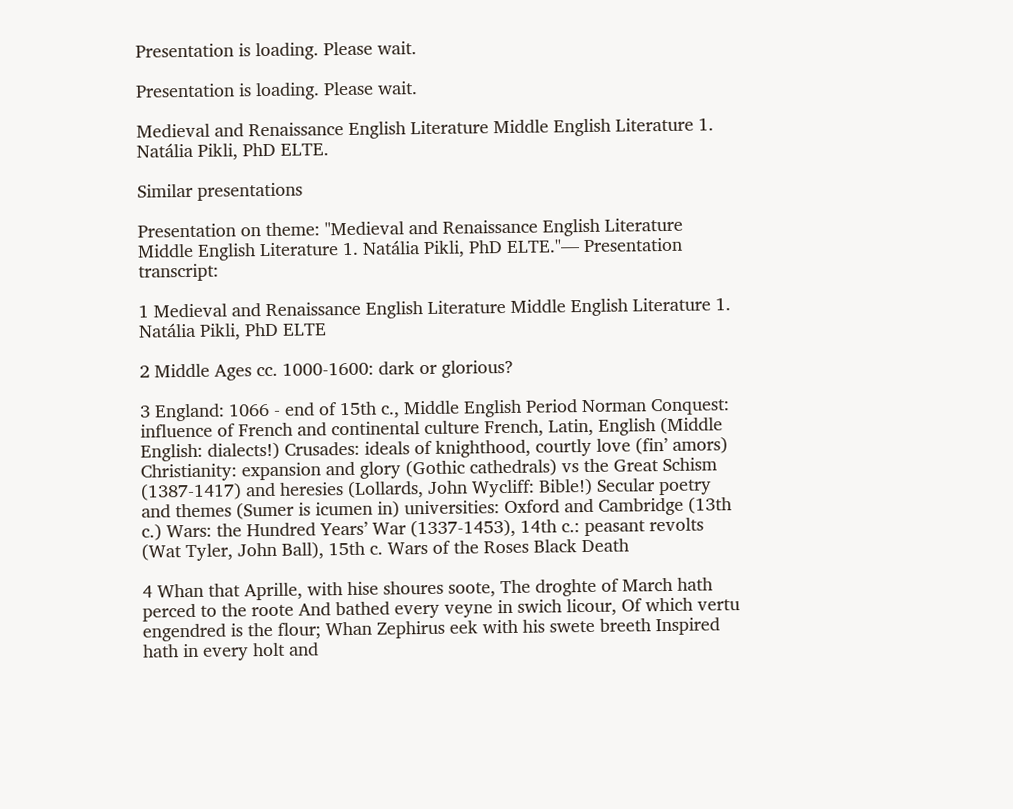Presentation is loading. Please wait.

Presentation is loading. Please wait.

Medieval and Renaissance English Literature Middle English Literature 1. Natália Pikli, PhD ELTE.

Similar presentations

Presentation on theme: "Medieval and Renaissance English Literature Middle English Literature 1. Natália Pikli, PhD ELTE."— Presentation transcript:

1 Medieval and Renaissance English Literature Middle English Literature 1. Natália Pikli, PhD ELTE

2 Middle Ages cc. 1000-1600: dark or glorious?

3 England: 1066 - end of 15th c., Middle English Period Norman Conquest: influence of French and continental culture French, Latin, English (Middle English: dialects!) Crusades: ideals of knighthood, courtly love (fin’ amors) Christianity: expansion and glory (Gothic cathedrals) vs the Great Schism (1387-1417) and heresies (Lollards, John Wycliff: Bible!) Secular poetry and themes (Sumer is icumen in) universities: Oxford and Cambridge (13th c.) Wars: the Hundred Years’ War (1337-1453), 14th c.: peasant revolts (Wat Tyler, John Ball), 15th c. Wars of the Roses Black Death

4 Whan that Aprille, with hise shoures soote, The droghte of March hath perced to the roote And bathed every veyne in swich licour, Of which vertu engendred is the flour; Whan Zephirus eek with his swete breeth Inspired hath in every holt and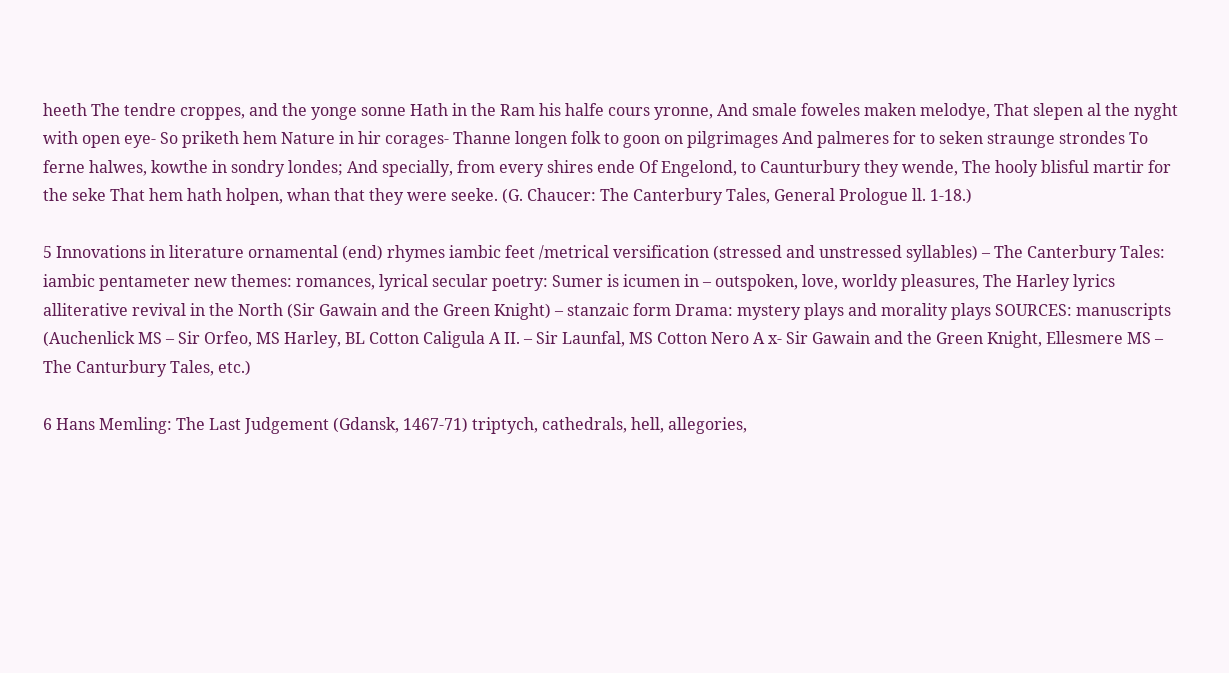heeth The tendre croppes, and the yonge sonne Hath in the Ram his halfe cours yronne, And smale foweles maken melodye, That slepen al the nyght with open eye- So priketh hem Nature in hir corages- Thanne longen folk to goon on pilgrimages And palmeres for to seken straunge strondes To ferne halwes, kowthe in sondry londes; And specially, from every shires ende Of Engelond, to Caunturbury they wende, The hooly blisful martir for the seke That hem hath holpen, whan that they were seeke. (G. Chaucer: The Canterbury Tales, General Prologue ll. 1-18.)

5 Innovations in literature ornamental (end) rhymes iambic feet /metrical versification (stressed and unstressed syllables) – The Canterbury Tales: iambic pentameter new themes: romances, lyrical secular poetry: Sumer is icumen in – outspoken, love, worldy pleasures, The Harley lyrics alliterative revival in the North (Sir Gawain and the Green Knight) – stanzaic form Drama: mystery plays and morality plays SOURCES: manuscripts (Auchenlick MS – Sir Orfeo, MS Harley, BL Cotton Caligula A II. – Sir Launfal, MS Cotton Nero A x- Sir Gawain and the Green Knight, Ellesmere MS – The Canturbury Tales, etc.)

6 Hans Memling: The Last Judgement (Gdansk, 1467-71) triptych, cathedrals, hell, allegories,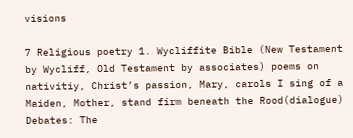visions

7 Religious poetry 1. Wycliffite Bible (New Testament by Wycliff, Old Testament by associates) poems on nativitiy, Christ’s passion, Mary, carols I sing of a Maiden, Mother, stand firm beneath the Rood(dialogue) Debates: The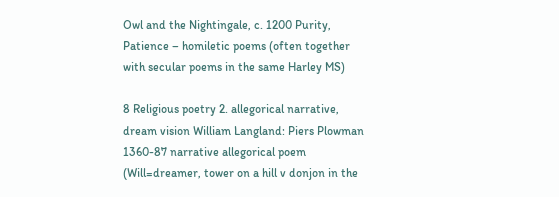Owl and the Nightingale, c. 1200 Purity, Patience – homiletic poems (often together with secular poems in the same Harley MS)

8 Religious poetry 2. allegorical narrative, dream vision William Langland: Piers Plowman 1360-87 narrative allegorical poem (Will=dreamer, tower on a hill v donjon in the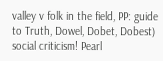valley v folk in the field, PP: guide to Truth, Dowel, Dobet, Dobest) social criticism! Pearl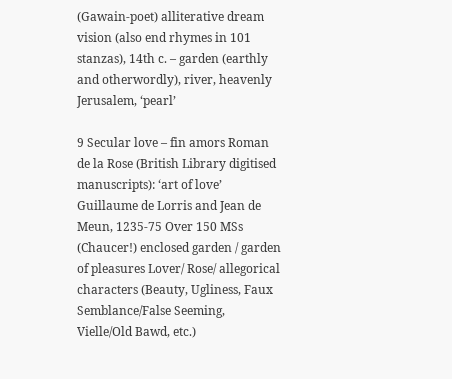(Gawain-poet) alliterative dream vision (also end rhymes in 101 stanzas), 14th c. – garden (earthly and otherwordly), river, heavenly Jerusalem, ‘pearl’

9 Secular love – fin amors Roman de la Rose (British Library digitised manuscripts): ‘art of love’ Guillaume de Lorris and Jean de Meun, 1235-75 Over 150 MSs (Chaucer!) enclosed garden / garden of pleasures Lover/ Rose/ allegorical characters (Beauty, Ugliness, Faux Semblance/False Seeming, Vielle/Old Bawd, etc.)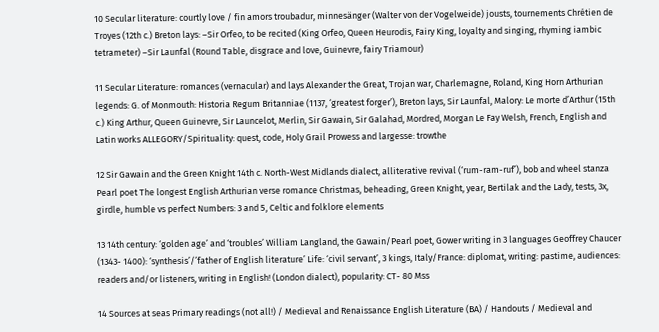10 Secular literature: courtly love / fin amors troubadur, minnesänger (Walter von der Vogelweide) jousts, tournements Chrétien de Troyes (12th c.) Breton lays: –Sir Orfeo, to be recited (King Orfeo, Queen Heurodis, Fairy King, loyalty and singing, rhyming iambic tetrameter) –Sir Launfal (Round Table, disgrace and love, Guinevre, fairy Triamour)

11 Secular Literature: romances (vernacular) and lays Alexander the Great, Trojan war, Charlemagne, Roland, King Horn Arthurian legends: G. of Monmouth: Historia Regum Britanniae (1137, ‘greatest forger’), Breton lays, Sir Launfal, Malory: Le morte d’Arthur (15th c.) King Arthur, Queen Guinevre, Sir Launcelot, Merlin, Sir Gawain, Sir Galahad, Mordred, Morgan Le Fay Welsh, French, English and Latin works ALLEGORY/Spirituality: quest, code, Holy Grail Prowess and largesse: trowthe

12 Sir Gawain and the Green Knight 14th c. North-West Midlands dialect, alliterative revival (‘rum-ram-ruf’), bob and wheel stanza Pearl poet The longest English Arthurian verse romance Christmas, beheading, Green Knight, year, Bertilak and the Lady, tests, 3x, girdle, humble vs perfect Numbers: 3 and 5, Celtic and folklore elements

13 14th century: ‘golden age’ and ‘troubles’ William Langland, the Gawain/Pearl poet, Gower writing in 3 languages Geoffrey Chaucer (1343- 1400): ‘synthesis’/’father of English literature’ Life: ‘civil servant’, 3 kings, Italy/France: diplomat, writing: pastime, audiences: readers and/or listeners, writing in English! (London dialect), popularity: CT- 80 Mss

14 Sources at seas Primary readings (not all!) / Medieval and Renaissance English Literature (BA) / Handouts / Medieval and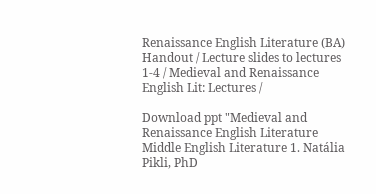Renaissance English Literature (BA) Handout / Lecture slides to lectures 1-4 / Medieval and Renaissance English Lit: Lectures /

Download ppt "Medieval and Renaissance English Literature Middle English Literature 1. Natália Pikli, PhD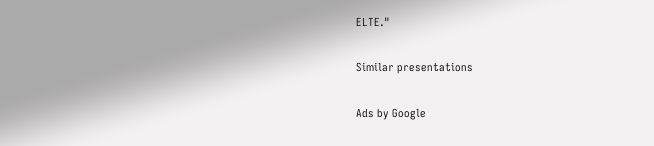ELTE."

Similar presentations

Ads by Google